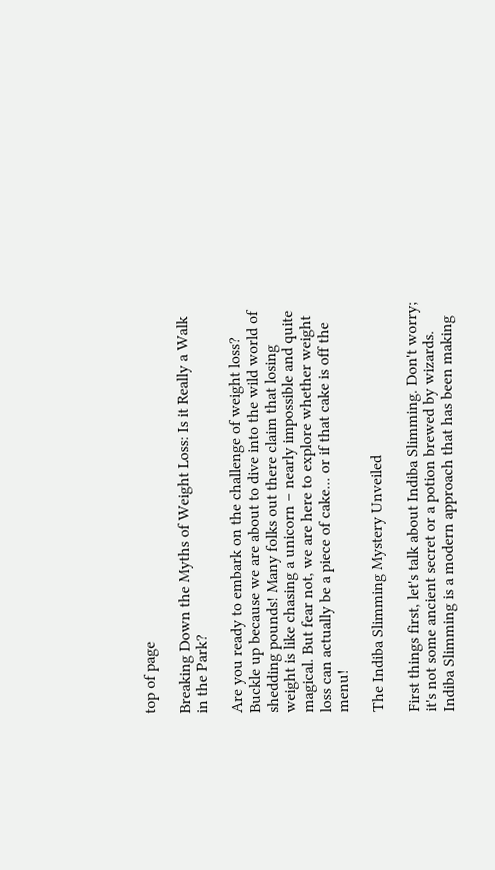top of page

Breaking Down the Myths of Weight Loss: Is it Really a Walk in the Park?

Are you ready to embark on the challenge of weight loss? Buckle up because we are about to dive into the wild world of shedding pounds! Many folks out there claim that losing weight is like chasing a unicorn – nearly impossible and quite magical. But fear not, we are here to explore whether weight loss can actually be a piece of cake... or if that cake is off the menu!

The Indiba Slimming Mystery Unveiled

First things first, let's talk about Indiba Slimming. Don't worry; it's not some ancient secret or a potion brewed by wizards. Indiba Slimming is a modern approach that has been making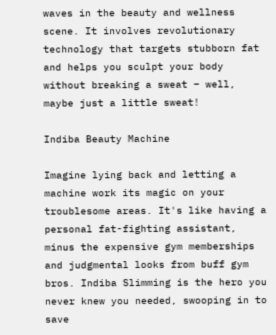waves in the beauty and wellness scene. It involves revolutionary technology that targets stubborn fat and helps you sculpt your body without breaking a sweat – well, maybe just a little sweat!

Indiba Beauty Machine

Imagine lying back and letting a machine work its magic on your troublesome areas. It's like having a personal fat-fighting assistant, minus the expensive gym memberships and judgmental looks from buff gym bros. Indiba Slimming is the hero you never knew you needed, swooping in to save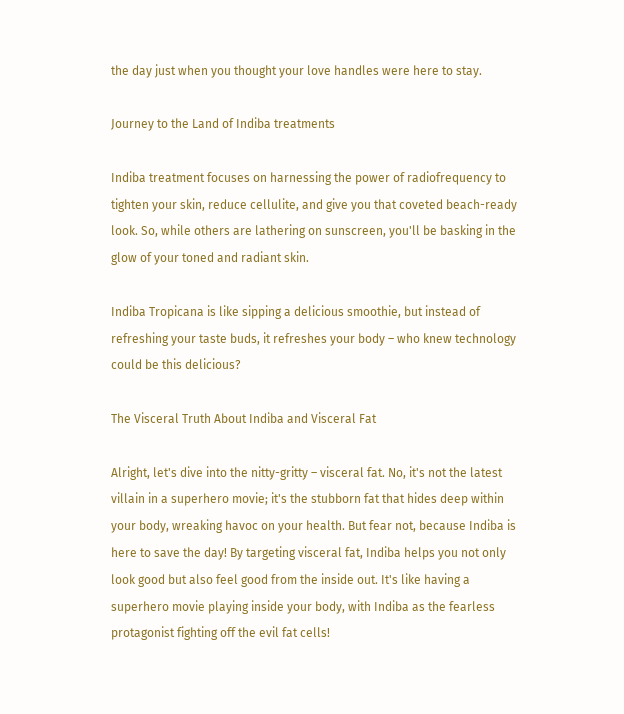the day just when you thought your love handles were here to stay.

Journey to the Land of Indiba treatments

Indiba treatment focuses on harnessing the power of radiofrequency to tighten your skin, reduce cellulite, and give you that coveted beach-ready look. So, while others are lathering on sunscreen, you'll be basking in the glow of your toned and radiant skin.

Indiba Tropicana is like sipping a delicious smoothie, but instead of refreshing your taste buds, it refreshes your body – who knew technology could be this delicious?

The Visceral Truth About Indiba and Visceral Fat

Alright, let's dive into the nitty-gritty – visceral fat. No, it's not the latest villain in a superhero movie; it's the stubborn fat that hides deep within your body, wreaking havoc on your health. But fear not, because Indiba is here to save the day! By targeting visceral fat, Indiba helps you not only look good but also feel good from the inside out. It's like having a superhero movie playing inside your body, with Indiba as the fearless protagonist fighting off the evil fat cells!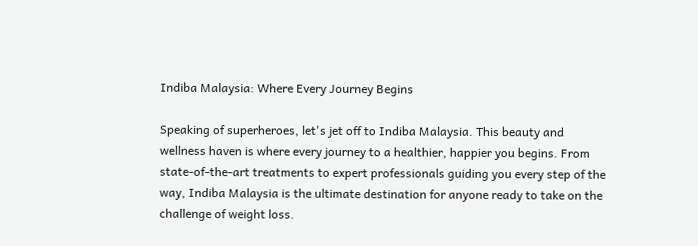Indiba Malaysia: Where Every Journey Begins

Speaking of superheroes, let's jet off to Indiba Malaysia. This beauty and wellness haven is where every journey to a healthier, happier you begins. From state-of-the-art treatments to expert professionals guiding you every step of the way, Indiba Malaysia is the ultimate destination for anyone ready to take on the challenge of weight loss.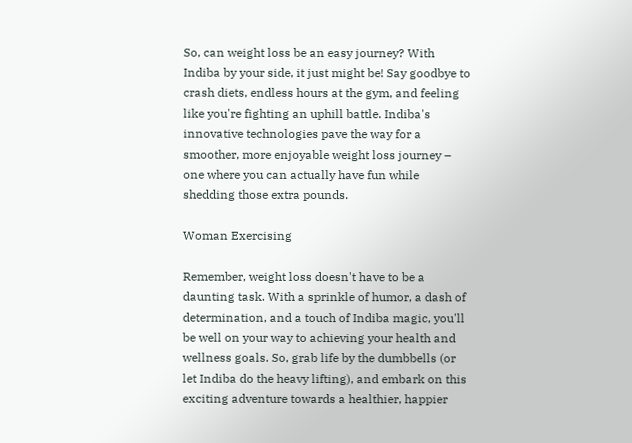So, can weight loss be an easy journey? With Indiba by your side, it just might be! Say goodbye to crash diets, endless hours at the gym, and feeling like you're fighting an uphill battle. Indiba's innovative technologies pave the way for a smoother, more enjoyable weight loss journey – one where you can actually have fun while shedding those extra pounds.

Woman Exercising

Remember, weight loss doesn't have to be a daunting task. With a sprinkle of humor, a dash of determination, and a touch of Indiba magic, you'll be well on your way to achieving your health and wellness goals. So, grab life by the dumbbells (or let Indiba do the heavy lifting), and embark on this exciting adventure towards a healthier, happier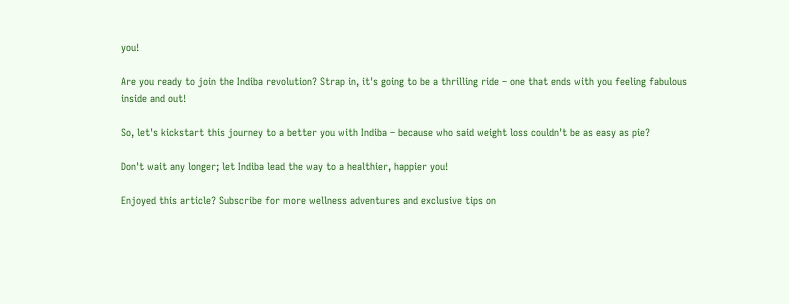you!

Are you ready to join the Indiba revolution? Strap in, it's going to be a thrilling ride – one that ends with you feeling fabulous inside and out!

So, let's kickstart this journey to a better you with Indiba – because who said weight loss couldn't be as easy as pie?

Don't wait any longer; let Indiba lead the way to a healthier, happier you!

Enjoyed this article? Subscribe for more wellness adventures and exclusive tips on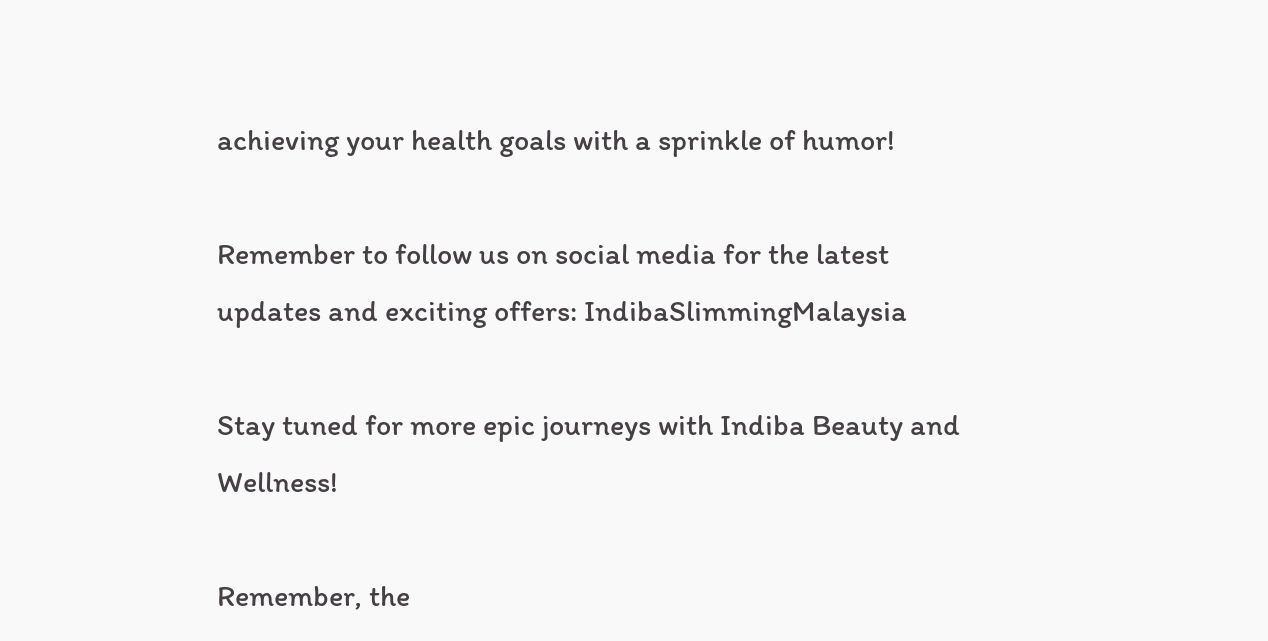achieving your health goals with a sprinkle of humor!

Remember to follow us on social media for the latest updates and exciting offers: IndibaSlimmingMalaysia

Stay tuned for more epic journeys with Indiba Beauty and Wellness!

Remember, the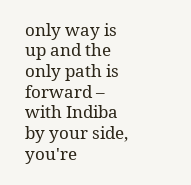only way is up and the only path is forward – with Indiba by your side, you're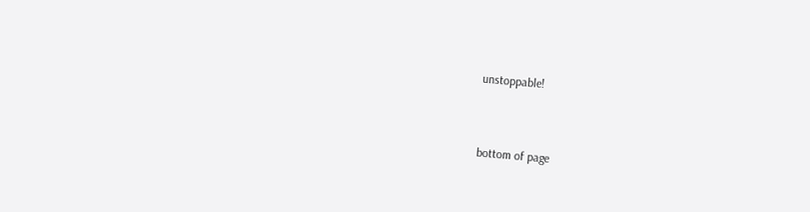unstoppable!


bottom of page